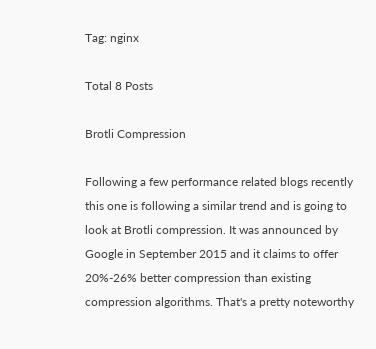Tag: nginx

Total 8 Posts

Brotli Compression

Following a few performance related blogs recently this one is following a similar trend and is going to look at Brotli compression. It was announced by Google in September 2015 and it claims to offer 20%-26% better compression than existing compression algorithms. That's a pretty noteworthy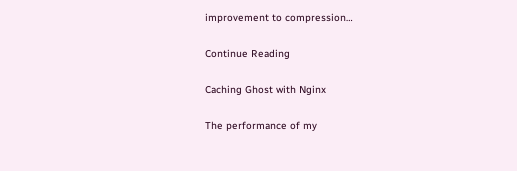improvement to compression…

Continue Reading

Caching Ghost with Nginx

The performance of my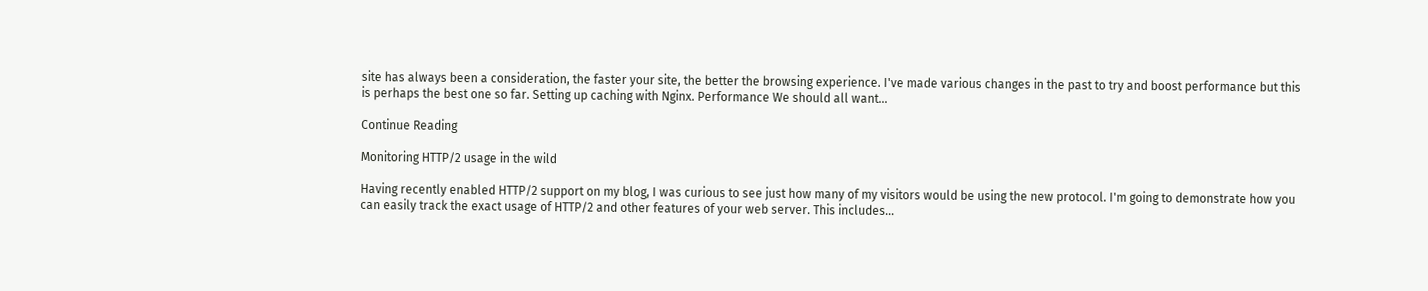site has always been a consideration, the faster your site, the better the browsing experience. I've made various changes in the past to try and boost performance but this is perhaps the best one so far. Setting up caching with Nginx. Performance We should all want…

Continue Reading

Monitoring HTTP/2 usage in the wild

Having recently enabled HTTP/2 support on my blog, I was curious to see just how many of my visitors would be using the new protocol. I'm going to demonstrate how you can easily track the exact usage of HTTP/2 and other features of your web server. This includes…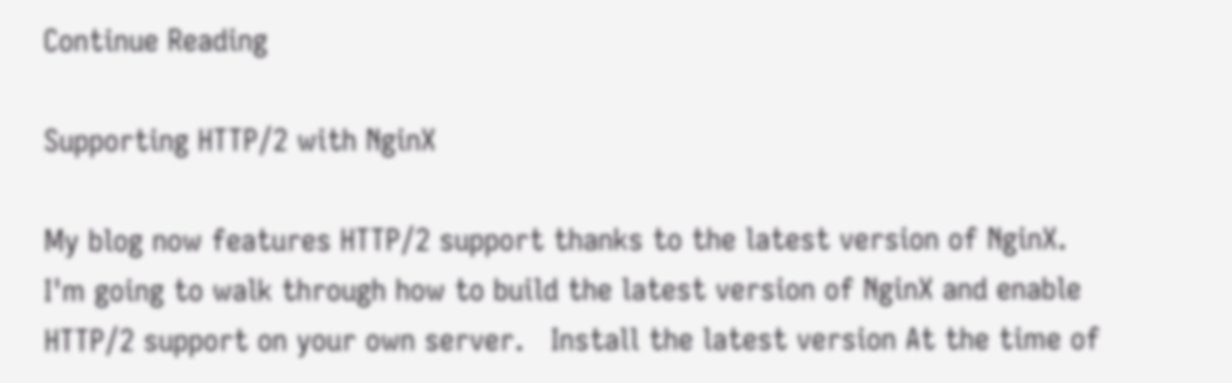Continue Reading

Supporting HTTP/2 with NginX

My blog now features HTTP/2 support thanks to the latest version of NginX. I'm going to walk through how to build the latest version of NginX and enable HTTP/2 support on your own server.   Install the latest version At the time of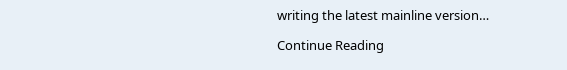writing the latest mainline version…

Continue Reading